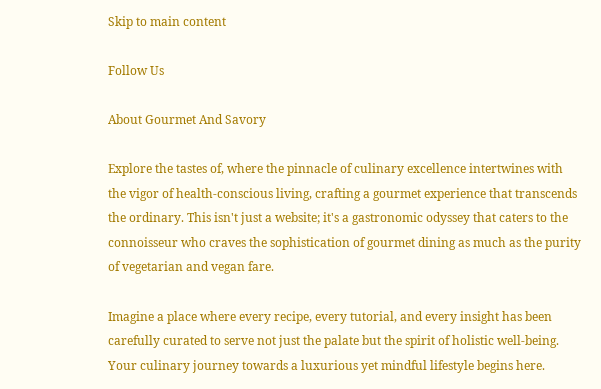Skip to main content

Follow Us

About Gourmet And Savory

Explore the tastes of, where the pinnacle of culinary excellence intertwines with the vigor of health-conscious living, crafting a gourmet experience that transcends the ordinary. This isn't just a website; it's a gastronomic odyssey that caters to the connoisseur who craves the sophistication of gourmet dining as much as the purity of vegetarian and vegan fare.

Imagine a place where every recipe, every tutorial, and every insight has been carefully curated to serve not just the palate but the spirit of holistic well-being. Your culinary journey towards a luxurious yet mindful lifestyle begins here.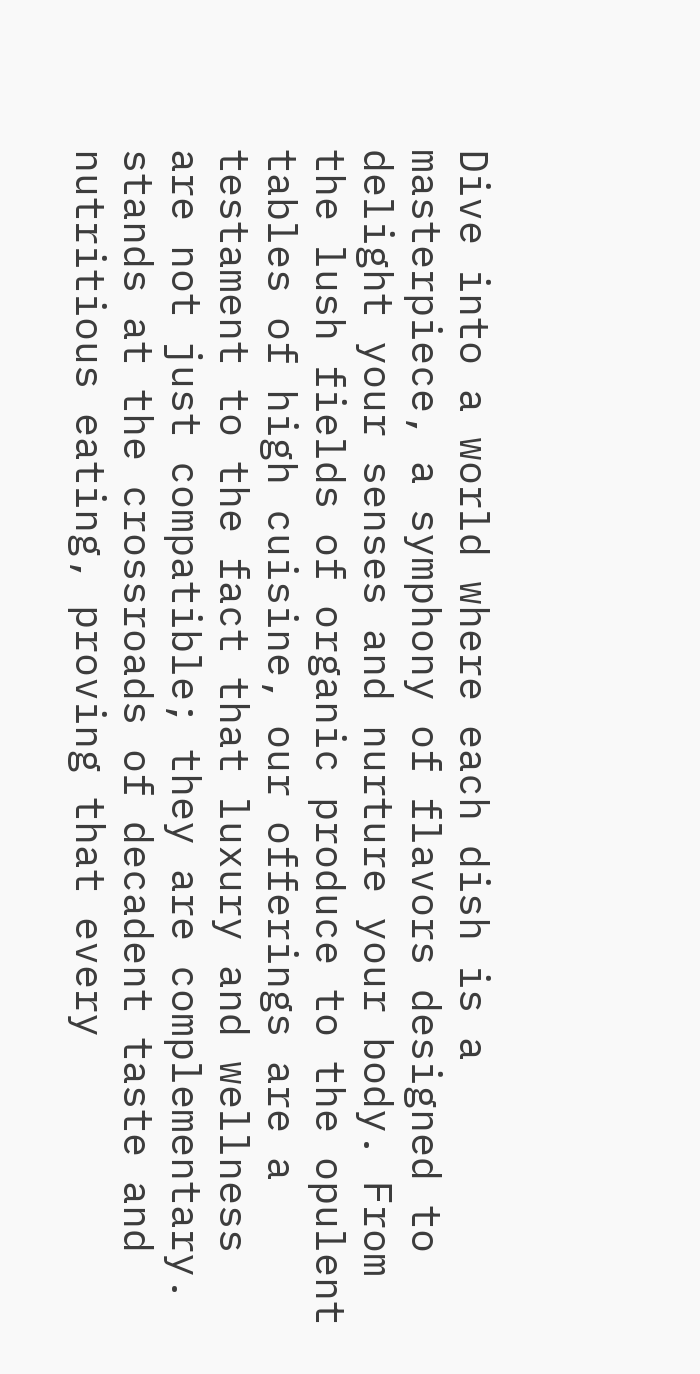Dive into a world where each dish is a masterpiece, a symphony of flavors designed to delight your senses and nurture your body. From the lush fields of organic produce to the opulent tables of high cuisine, our offerings are a testament to the fact that luxury and wellness are not just compatible; they are complementary. stands at the crossroads of decadent taste and nutritious eating, proving that every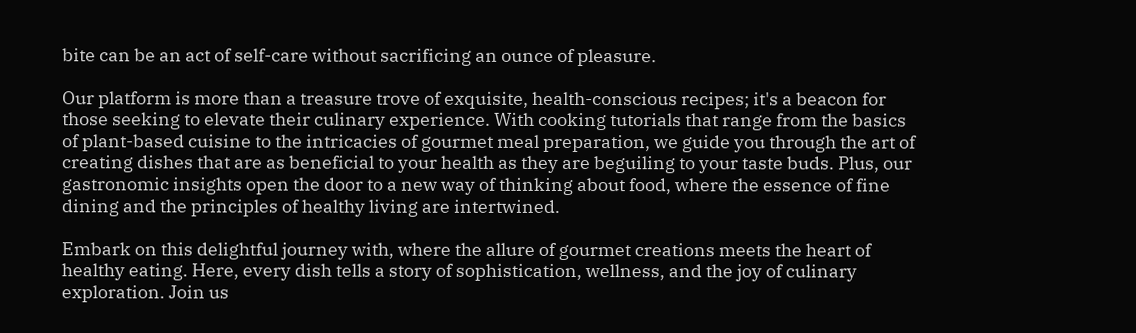bite can be an act of self-care without sacrificing an ounce of pleasure.

Our platform is more than a treasure trove of exquisite, health-conscious recipes; it's a beacon for those seeking to elevate their culinary experience. With cooking tutorials that range from the basics of plant-based cuisine to the intricacies of gourmet meal preparation, we guide you through the art of creating dishes that are as beneficial to your health as they are beguiling to your taste buds. Plus, our gastronomic insights open the door to a new way of thinking about food, where the essence of fine dining and the principles of healthy living are intertwined.

Embark on this delightful journey with, where the allure of gourmet creations meets the heart of healthy eating. Here, every dish tells a story of sophistication, wellness, and the joy of culinary exploration. Join us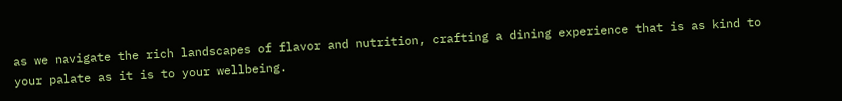as we navigate the rich landscapes of flavor and nutrition, crafting a dining experience that is as kind to your palate as it is to your wellbeing.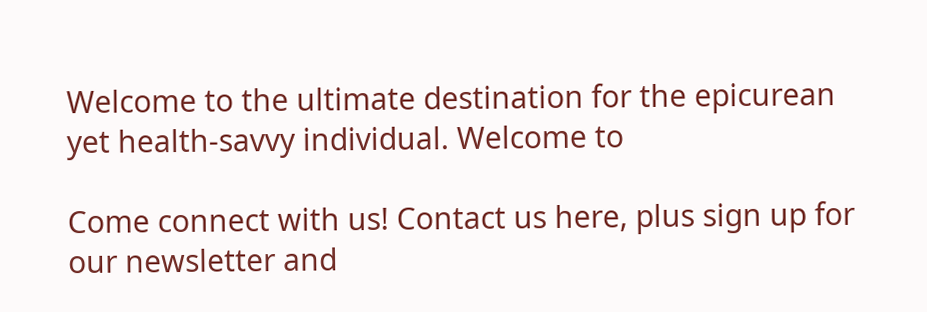Welcome to the ultimate destination for the epicurean yet health-savvy individual. Welcome to

Come connect with us! Contact us here, plus sign up for our newsletter and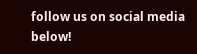follow us on social media below!